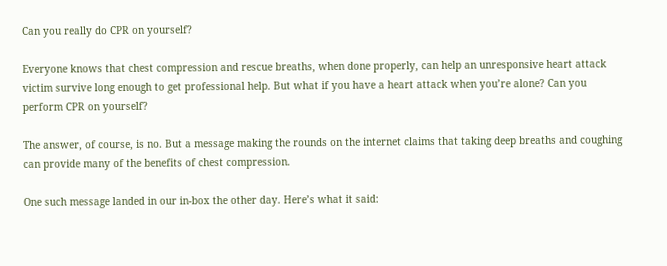Can you really do CPR on yourself?

Everyone knows that chest compression and rescue breaths, when done properly, can help an unresponsive heart attack victim survive long enough to get professional help. But what if you have a heart attack when you’re alone? Can you perform CPR on yourself?

The answer, of course, is no. But a message making the rounds on the internet claims that taking deep breaths and coughing can provide many of the benefits of chest compression.

One such message landed in our in-box the other day. Here’s what it said: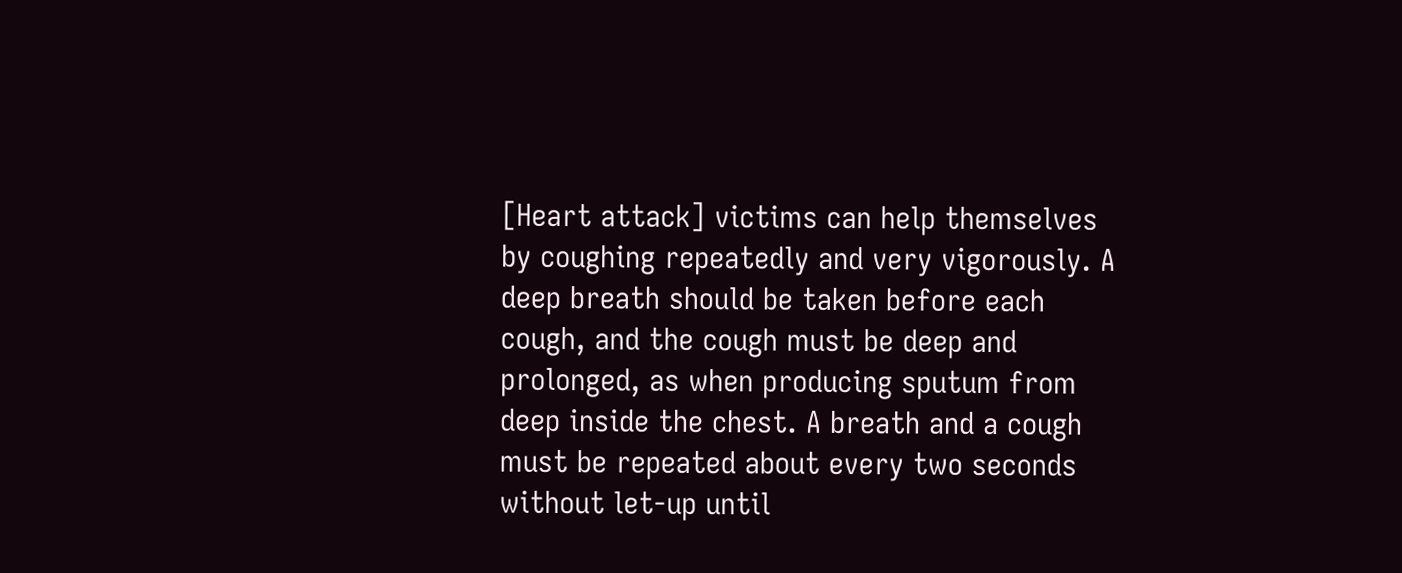[Heart attack] victims can help themselves by coughing repeatedly and very vigorously. A deep breath should be taken before each cough, and the cough must be deep and prolonged, as when producing sputum from deep inside the chest. A breath and a cough must be repeated about every two seconds without let-up until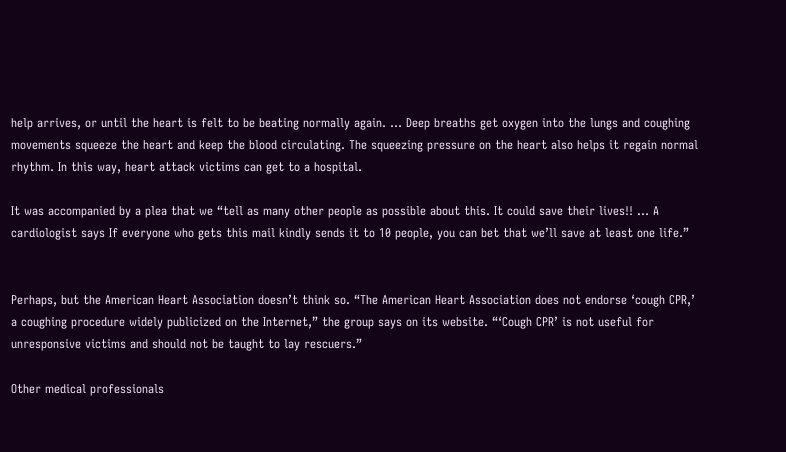help arrives, or until the heart is felt to be beating normally again. … Deep breaths get oxygen into the lungs and coughing movements squeeze the heart and keep the blood circulating. The squeezing pressure on the heart also helps it regain normal rhythm. In this way, heart attack victims can get to a hospital.

It was accompanied by a plea that we “tell as many other people as possible about this. It could save their lives!! … A cardiologist says If everyone who gets this mail kindly sends it to 10 people, you can bet that we’ll save at least one life.”


Perhaps, but the American Heart Association doesn’t think so. “The American Heart Association does not endorse ‘cough CPR,’ a coughing procedure widely publicized on the Internet,” the group says on its website. “‘Cough CPR’ is not useful for unresponsive victims and should not be taught to lay rescuers.”

Other medical professionals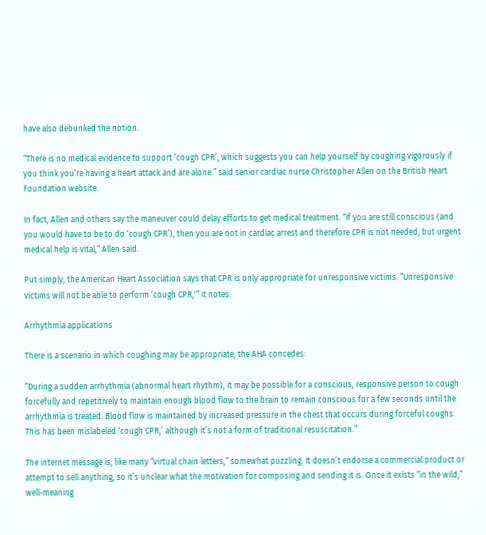have also debunked the notion.

“There is no medical evidence to support ‘cough CPR’, which suggests you can help yourself by coughing vigorously if you think you’re having a heart attack and are alone.” said senior cardiac nurse Christopher Allen on the British Heart Foundation website.

In fact, Allen and others say the maneuver could delay efforts to get medical treatment. “If you are still conscious (and you would have to be to do ‘cough CPR’), then you are not in cardiac arrest and therefore CPR is not needed, but urgent medical help is vital,” Allen said.

Put simply, the American Heart Association says that CPR is only appropriate for unresponsive victims. “Unresponsive victims will not be able to perform ‘cough CPR,'” it notes.

Arrhythmia applications

There is a scenario in which coughing may be appropriate, the AHA concedes:

“During a sudden arrhythmia (abnormal heart rhythm), it may be possible for a conscious, responsive person to cough forcefully and repetitively to maintain enough blood flow to the brain to remain conscious for a few seconds until the arrhythmia is treated. Blood flow is maintained by increased pressure in the chest that occurs during forceful coughs. This has been mislabeled ‘cough CPR,’ although it’s not a form of traditional resuscitation.”

The internet message is, like many “virtual chain letters,” somewhat puzzling. It doesn’t endorse a commercial product or attempt to sell anything, so it’s unclear what the motivation for composing and sending it is. Once it exists “in the wild,” well-meaning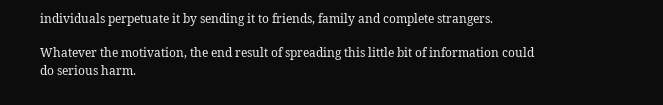individuals perpetuate it by sending it to friends, family and complete strangers.

Whatever the motivation, the end result of spreading this little bit of information could do serious harm.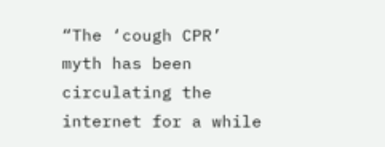“The ‘cough CPR’ myth has been circulating the internet for a while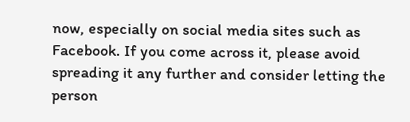now, especially on social media sites such as Facebook. If you come across it, please avoid spreading it any further and consider letting the person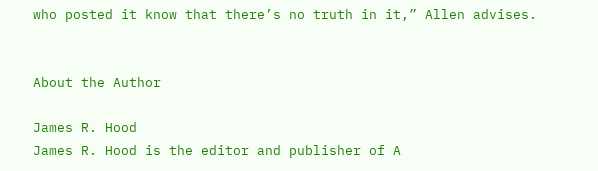who posted it know that there’s no truth in it,” Allen advises.


About the Author

James R. Hood
James R. Hood is the editor and publisher of A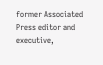former Associated Press editor and executive,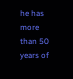he has more than 50 years of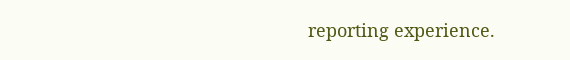reporting experience.